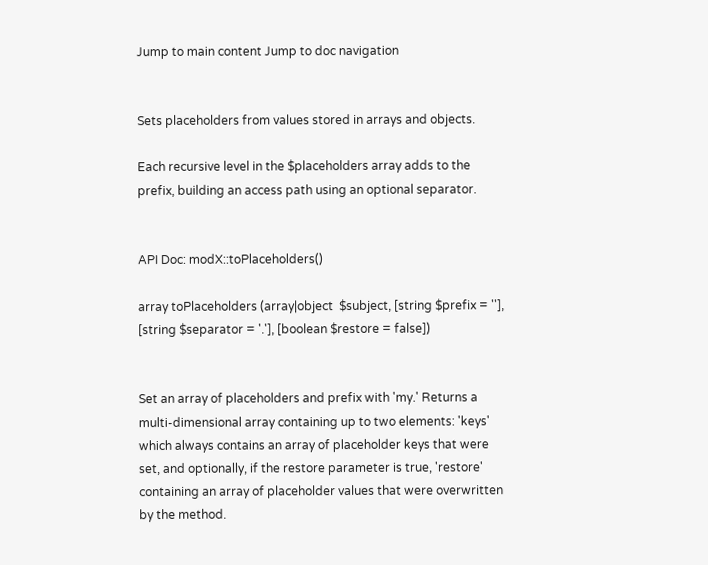Jump to main content Jump to doc navigation


Sets placeholders from values stored in arrays and objects.

Each recursive level in the $placeholders array adds to the prefix, building an access path using an optional separator.


API Doc: modX::toPlaceholders()

array toPlaceholders (array|object  $subject, [string $prefix = ''], [string $separator = '.'], [boolean $restore = false])


Set an array of placeholders and prefix with 'my.' Returns a multi-dimensional array containing up to two elements: 'keys' which always contains an array of placeholder keys that were set, and optionally, if the restore parameter is true, 'restore' containing an array of placeholder values that were overwritten by the method.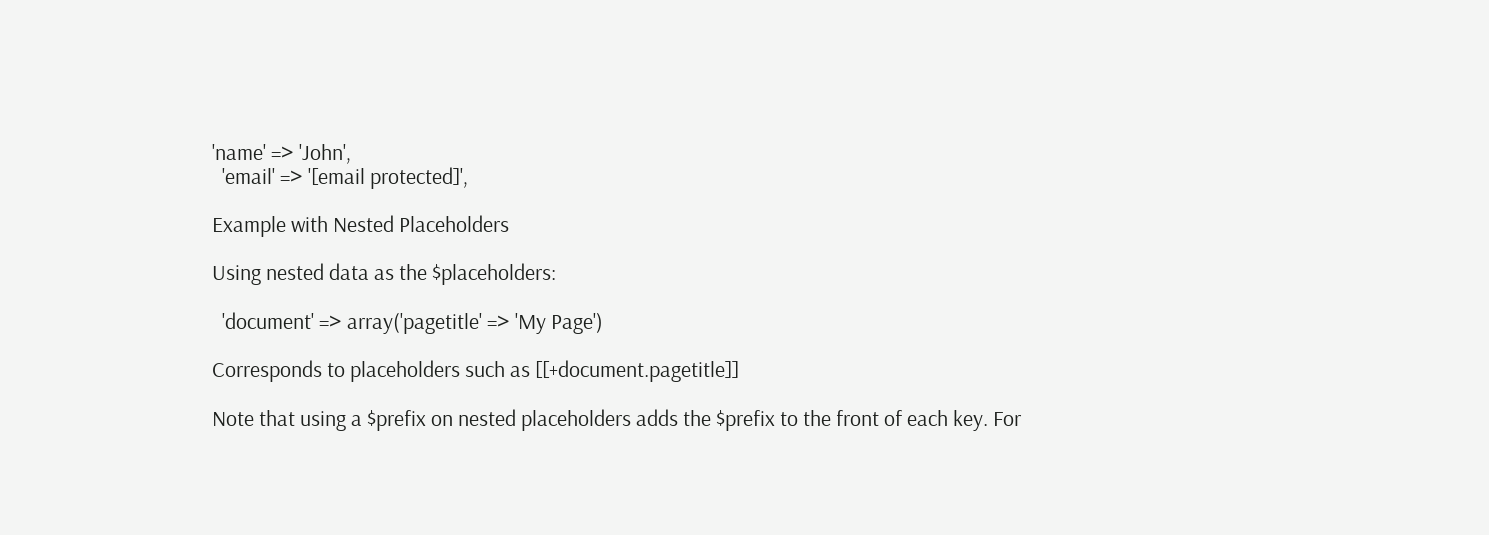'name' => 'John',
  'email' => '[email protected]',

Example with Nested Placeholders

Using nested data as the $placeholders:

  'document' => array('pagetitle' => 'My Page')

Corresponds to placeholders such as [[+document.pagetitle]]

Note that using a $prefix on nested placeholders adds the $prefix to the front of each key. For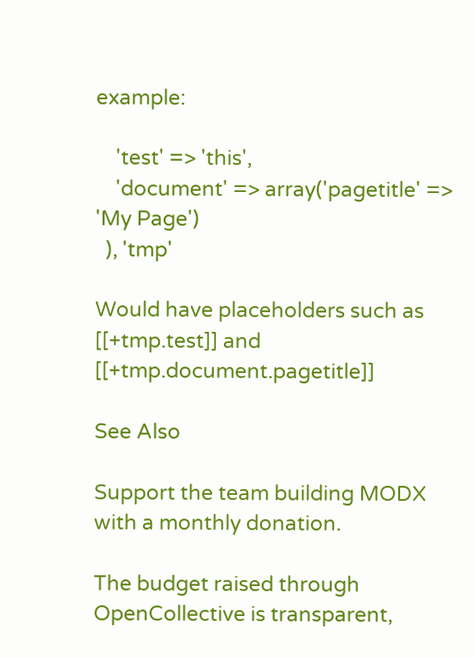example:

    'test' => 'this',
    'document' => array('pagetitle' => 'My Page')
  ), 'tmp'

Would have placeholders such as [[+tmp.test]] and [[+tmp.document.pagetitle]]

See Also

Support the team building MODX with a monthly donation.

The budget raised through OpenCollective is transparent,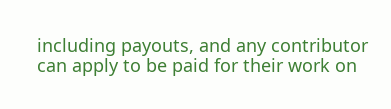including payouts, and any contributor can apply to be paid for their work on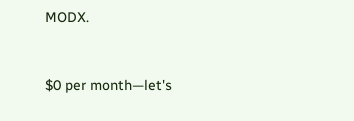MODX.



$0 per month—let's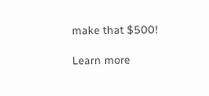make that $500!

Learn more